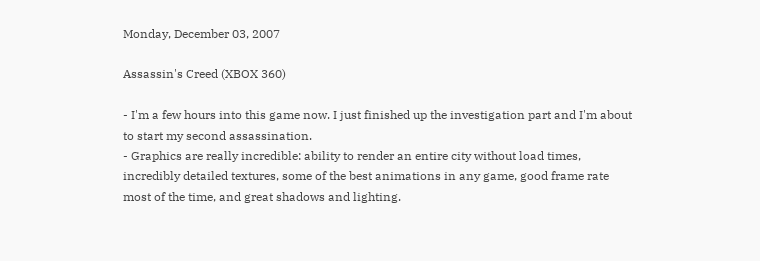Monday, December 03, 2007

Assassin's Creed (XBOX 360)

- I'm a few hours into this game now. I just finished up the investigation part and I'm about to start my second assassination.
- Graphics are really incredible: ability to render an entire city without load times, incredibly detailed textures, some of the best animations in any game, good frame rate most of the time, and great shadows and lighting.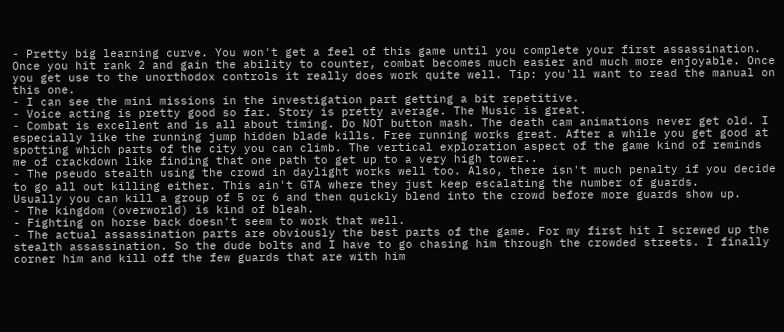- Pretty big learning curve. You won't get a feel of this game until you complete your first assassination. Once you hit rank 2 and gain the ability to counter, combat becomes much easier and much more enjoyable. Once you get use to the unorthodox controls it really does work quite well. Tip: you'll want to read the manual on this one.
- I can see the mini missions in the investigation part getting a bit repetitive.
- Voice acting is pretty good so far. Story is pretty average. The Music is great.
- Combat is excellent and is all about timing. Do NOT button mash. The death cam animations never get old. I especially like the running jump hidden blade kills. Free running works great. After a while you get good at spotting which parts of the city you can climb. The vertical exploration aspect of the game kind of reminds me of crackdown like finding that one path to get up to a very high tower..
- The pseudo stealth using the crowd in daylight works well too. Also, there isn't much penalty if you decide to go all out killing either. This ain't GTA where they just keep escalating the number of guards.
Usually you can kill a group of 5 or 6 and then quickly blend into the crowd before more guards show up.
- The kingdom (overworld) is kind of bleah.
- Fighting on horse back doesn't seem to work that well.
- The actual assassination parts are obviously the best parts of the game. For my first hit I screwed up the stealth assassination. So the dude bolts and I have to go chasing him through the crowded streets. I finally corner him and kill off the few guards that are with him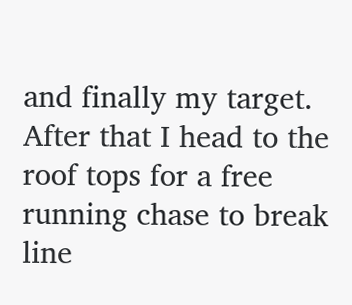and finally my target. After that I head to the roof tops for a free running chase to break line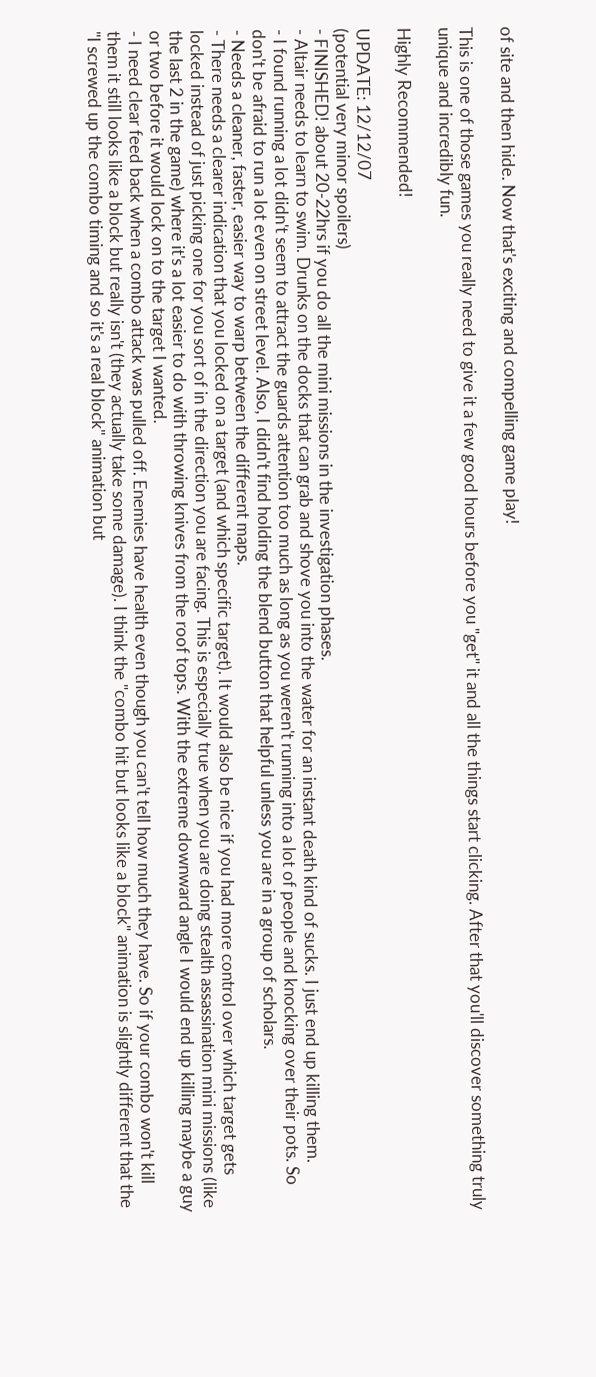of site and then hide. Now that's exciting and compelling game play!

This is one of those games you really need to give it a few good hours before you "get" it and all the things start clicking. After that you'll discover something truly unique and incredibly fun.

Highly Recommended!

UPDATE: 12/12/07
(potential very minor spoilers)
- FINISHED! about 20-22hrs if you do all the mini missions in the investigation phases.
- Altair needs to learn to swim. Drunks on the docks that can grab and shove you into the water for an instant death kind of sucks. I just end up killing them.
- I found running a lot didn't seem to attract the guards attention too much as long as you weren't running into a lot of people and knocking over their pots. So don't be afraid to run a lot even on street level. Also, I didn't find holding the blend button that helpful unless you are in a group of scholars.
- Needs a cleaner, faster, easier way to warp between the different maps.
- There needs a clearer indication that you locked on a target (and which specific target). It would also be nice if you had more control over which target gets locked instead of just picking one for you sort of in the direction you are facing. This is especially true when you are doing stealth assassination mini missions (like the last 2 in the game) where it's a lot easier to do with throwing knives from the roof tops. With the extreme downward angle I would end up killing maybe a guy or two before it would lock on to the target I wanted.
- I need clear feed back when a combo attack was pulled off. Enemies have health even though you can't tell how much they have. So if your combo won't kill them it still looks like a block but really isn't (they actually take some damage). I think the "combo hit but looks like a block" animation is slightly different that the "I screwed up the combo timing and so it's a real block" animation but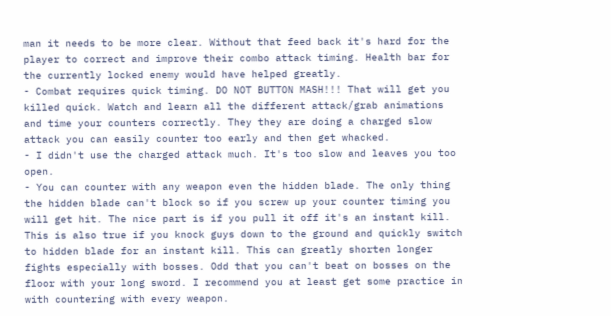man it needs to be more clear. Without that feed back it's hard for the player to correct and improve their combo attack timing. Health bar for the currently locked enemy would have helped greatly.
- Combat requires quick timing. DO NOT BUTTON MASH!!! That will get you killed quick. Watch and learn all the different attack/grab animations and time your counters correctly. They they are doing a charged slow attack you can easily counter too early and then get whacked.
- I didn't use the charged attack much. It's too slow and leaves you too open.
- You can counter with any weapon even the hidden blade. The only thing the hidden blade can't block so if you screw up your counter timing you will get hit. The nice part is if you pull it off it's an instant kill. This is also true if you knock guys down to the ground and quickly switch to hidden blade for an instant kill. This can greatly shorten longer fights especially with bosses. Odd that you can't beat on bosses on the floor with your long sword. I recommend you at least get some practice in with countering with every weapon.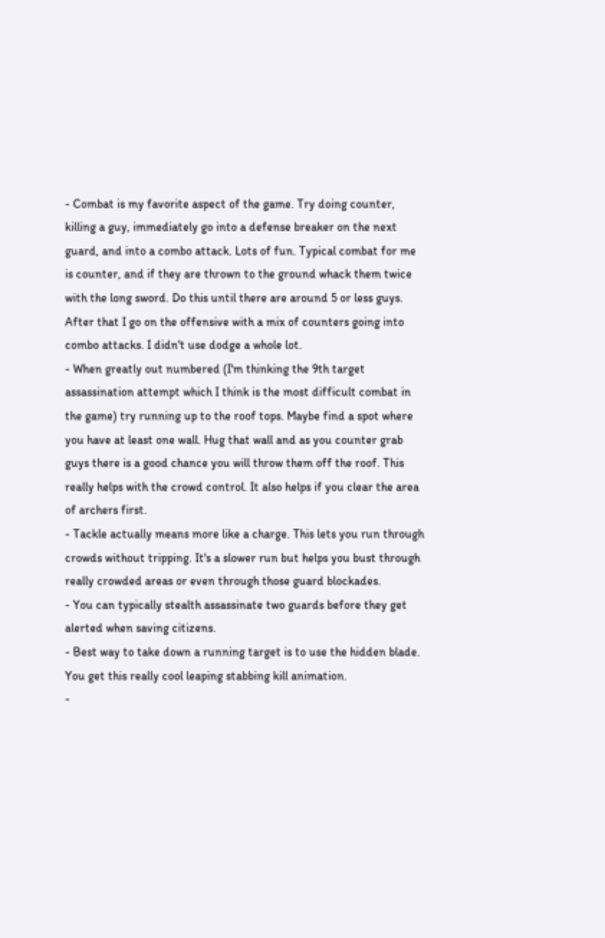- Combat is my favorite aspect of the game. Try doing counter, killing a guy, immediately go into a defense breaker on the next guard, and into a combo attack. Lots of fun. Typical combat for me is counter, and if they are thrown to the ground whack them twice with the long sword. Do this until there are around 5 or less guys. After that I go on the offensive with a mix of counters going into combo attacks. I didn't use dodge a whole lot.
- When greatly out numbered (I'm thinking the 9th target assassination attempt which I think is the most difficult combat in the game) try running up to the roof tops. Maybe find a spot where you have at least one wall. Hug that wall and as you counter grab guys there is a good chance you will throw them off the roof. This really helps with the crowd control. It also helps if you clear the area of archers first.
- Tackle actually means more like a charge. This lets you run through crowds without tripping. It's a slower run but helps you bust through really crowded areas or even through those guard blockades.
- You can typically stealth assassinate two guards before they get alerted when saving citizens.
- Best way to take down a running target is to use the hidden blade. You get this really cool leaping stabbing kill animation.
-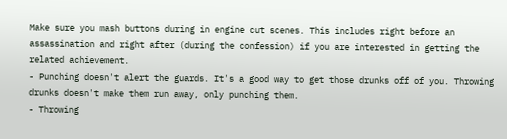Make sure you mash buttons during in engine cut scenes. This includes right before an assassination and right after (during the confession) if you are interested in getting the related achievement.
- Punching doesn't alert the guards. It's a good way to get those drunks off of you. Throwing drunks doesn't make them run away, only punching them.
- Throwing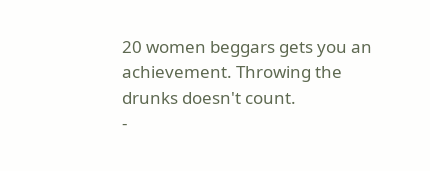20 women beggars gets you an achievement. Throwing the drunks doesn't count.
-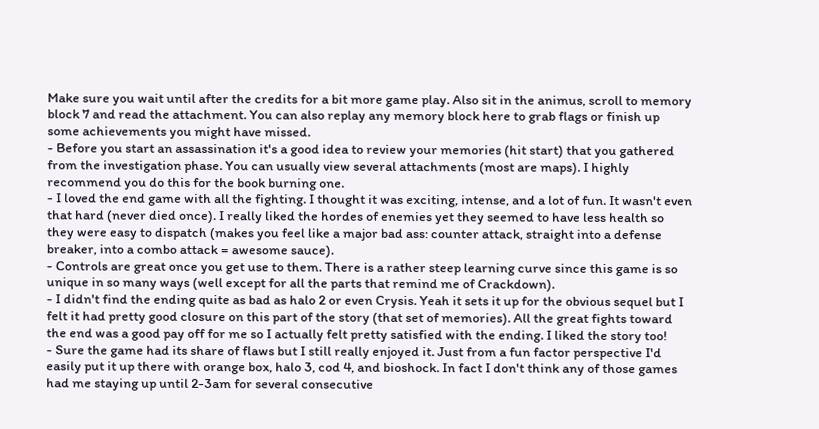Make sure you wait until after the credits for a bit more game play. Also sit in the animus, scroll to memory block 7 and read the attachment. You can also replay any memory block here to grab flags or finish up some achievements you might have missed.
- Before you start an assassination it's a good idea to review your memories (hit start) that you gathered from the investigation phase. You can usually view several attachments (most are maps). I highly recommend you do this for the book burning one.
- I loved the end game with all the fighting. I thought it was exciting, intense, and a lot of fun. It wasn't even that hard (never died once). I really liked the hordes of enemies yet they seemed to have less health so they were easy to dispatch (makes you feel like a major bad ass: counter attack, straight into a defense breaker, into a combo attack = awesome sauce).
- Controls are great once you get use to them. There is a rather steep learning curve since this game is so unique in so many ways (well except for all the parts that remind me of Crackdown).
- I didn't find the ending quite as bad as halo 2 or even Crysis. Yeah it sets it up for the obvious sequel but I felt it had pretty good closure on this part of the story (that set of memories). All the great fights toward the end was a good pay off for me so I actually felt pretty satisfied with the ending. I liked the story too!
- Sure the game had its share of flaws but I still really enjoyed it. Just from a fun factor perspective I'd easily put it up there with orange box, halo 3, cod 4, and bioshock. In fact I don't think any of those games had me staying up until 2-3am for several consecutive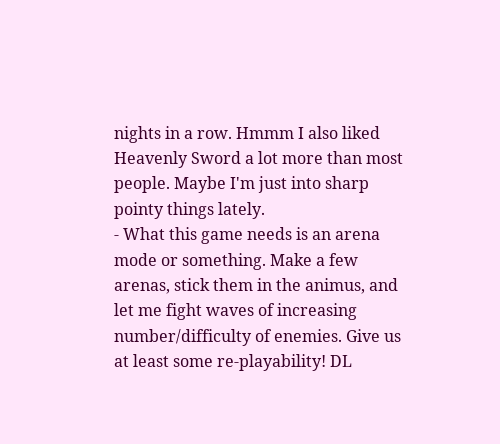nights in a row. Hmmm I also liked Heavenly Sword a lot more than most people. Maybe I'm just into sharp pointy things lately.
- What this game needs is an arena mode or something. Make a few arenas, stick them in the animus, and let me fight waves of increasing number/difficulty of enemies. Give us at least some re-playability! DL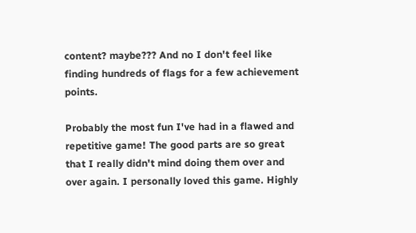content? maybe??? And no I don't feel like finding hundreds of flags for a few achievement points.

Probably the most fun I've had in a flawed and repetitive game! The good parts are so great that I really didn't mind doing them over and over again. I personally loved this game. Highly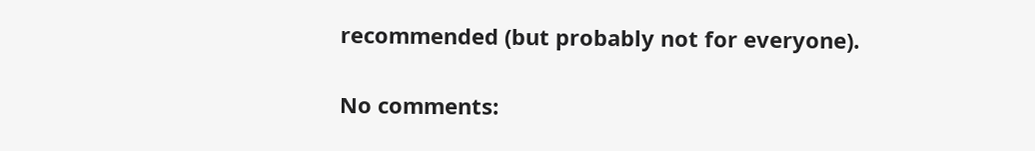recommended (but probably not for everyone).

No comments: